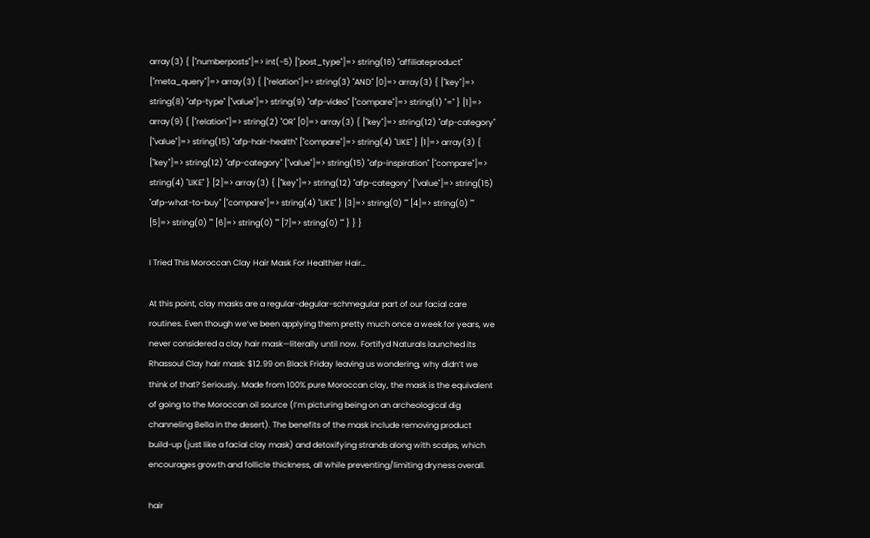array(3) { ["numberposts"]=> int(-5) ["post_type"]=> string(16) "affiliateproduct" ["meta_query"]=> array(3) { ["relation"]=> string(3) "AND" [0]=> array(3) { ["key"]=> string(8) "afp-type" ["value"]=> string(9) "afp-video" ["compare"]=> string(1) "=" } [1]=> array(9) { ["relation"]=> string(2) "OR" [0]=> array(3) { ["key"]=> string(12) "afp-category" ["value"]=> string(15) "afp-hair-health" ["compare"]=> string(4) "LIKE" } [1]=> array(3) { ["key"]=> string(12) "afp-category" ["value"]=> string(15) "afp-inspiration" ["compare"]=> string(4) "LIKE" } [2]=> array(3) { ["key"]=> string(12) "afp-category" ["value"]=> string(15) "afp-what-to-buy" ["compare"]=> string(4) "LIKE" } [3]=> string(0) "" [4]=> string(0) "" [5]=> string(0) "" [6]=> string(0) "" [7]=> string(0) "" } } }

I Tried This Moroccan Clay Hair Mask For Healthier Hair…

At this point, clay masks are a regular-degular-schmegular part of our facial care routines. Even though we’ve been applying them pretty much once a week for years, we never considered a clay hair mask—literally until now. Fortifyd Naturals launched its Rhassoul Clay hair mask: $12.99 on Black Friday leaving us wondering, why didn’t we think of that? Seriously. Made from 100% pure Moroccan clay, the mask is the equivalent of going to the Moroccan oil source (I’m picturing being on an archeological dig channeling Bella in the desert). The benefits of the mask include removing product build-up (just like a facial clay mask) and detoxifying strands along with scalps, which encourages growth and follicle thickness, all while preventing/limiting dryness overall.

hair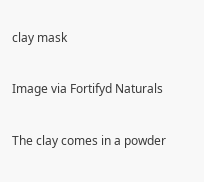clay mask

Image via Fortifyd Naturals

The clay comes in a powder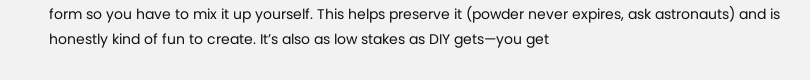form so you have to mix it up yourself. This helps preserve it (powder never expires, ask astronauts) and is honestly kind of fun to create. It’s also as low stakes as DIY gets—you get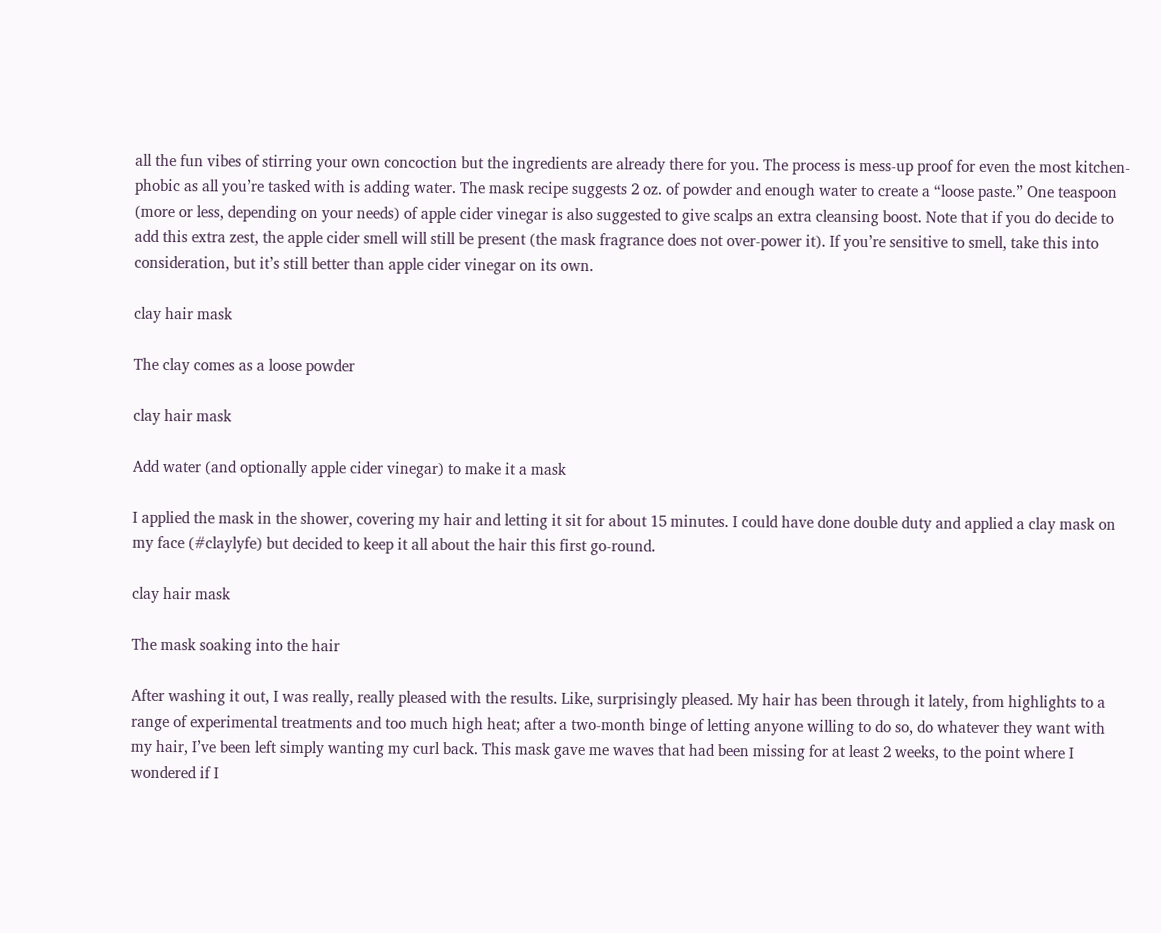all the fun vibes of stirring your own concoction but the ingredients are already there for you. The process is mess-up proof for even the most kitchen-phobic as all you’re tasked with is adding water. The mask recipe suggests 2 oz. of powder and enough water to create a “loose paste.” One teaspoon (more or less, depending on your needs) of apple cider vinegar is also suggested to give scalps an extra cleansing boost. Note that if you do decide to add this extra zest, the apple cider smell will still be present (the mask fragrance does not over-power it). If you’re sensitive to smell, take this into consideration, but it’s still better than apple cider vinegar on its own.

clay hair mask

The clay comes as a loose powder

clay hair mask

Add water (and optionally apple cider vinegar) to make it a mask

I applied the mask in the shower, covering my hair and letting it sit for about 15 minutes. I could have done double duty and applied a clay mask on my face (#claylyfe) but decided to keep it all about the hair this first go-round.

clay hair mask

The mask soaking into the hair

After washing it out, I was really, really pleased with the results. Like, surprisingly pleased. My hair has been through it lately, from highlights to a range of experimental treatments and too much high heat; after a two-month binge of letting anyone willing to do so, do whatever they want with my hair, I’ve been left simply wanting my curl back. This mask gave me waves that had been missing for at least 2 weeks, to the point where I wondered if I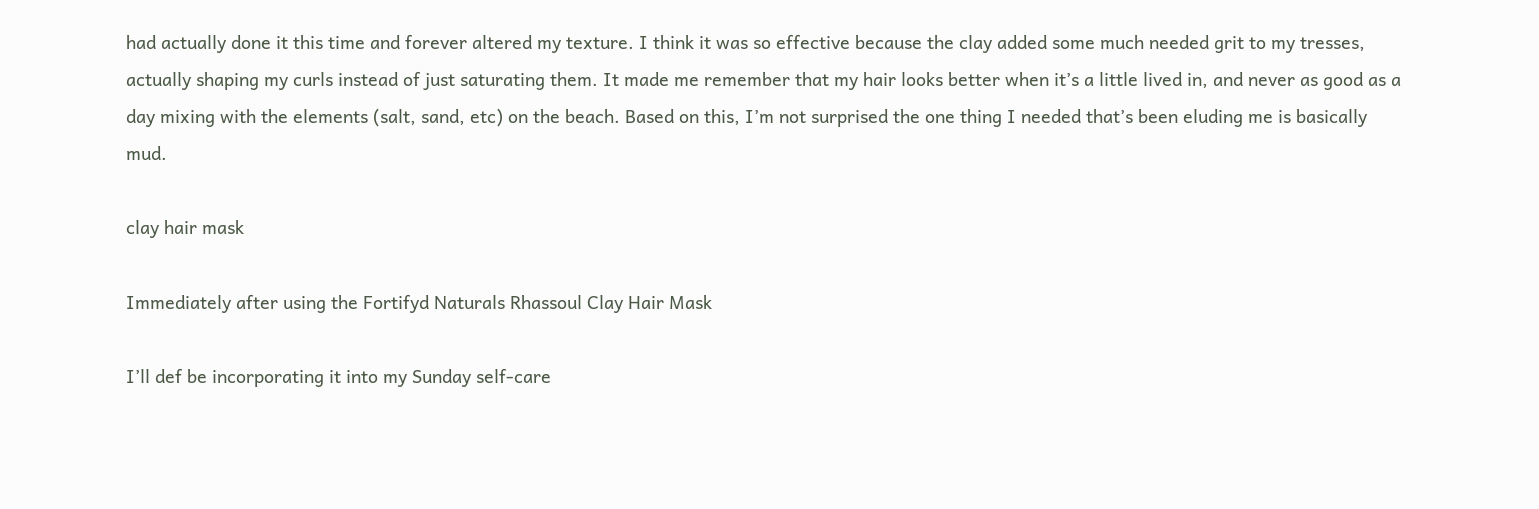had actually done it this time and forever altered my texture. I think it was so effective because the clay added some much needed grit to my tresses, actually shaping my curls instead of just saturating them. It made me remember that my hair looks better when it’s a little lived in, and never as good as a day mixing with the elements (salt, sand, etc) on the beach. Based on this, I’m not surprised the one thing I needed that’s been eluding me is basically mud.

clay hair mask

Immediately after using the Fortifyd Naturals Rhassoul Clay Hair Mask

I’ll def be incorporating it into my Sunday self-care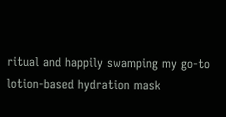ritual and happily swamping my go-to lotion-based hydration mask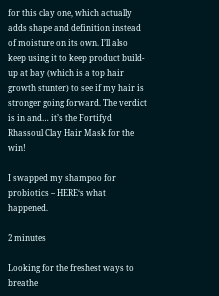for this clay one, which actually adds shape and definition instead of moisture on its own. I’ll also keep using it to keep product build-up at bay (which is a top hair growth stunter) to see if my hair is stronger going forward. The verdict is in and… it’s the Fortifyd Rhassoul Clay Hair Mask for the win!

I swapped my shampoo for probiotics – HERE‘s what happened.

2 minutes

Looking for the freshest ways to breathe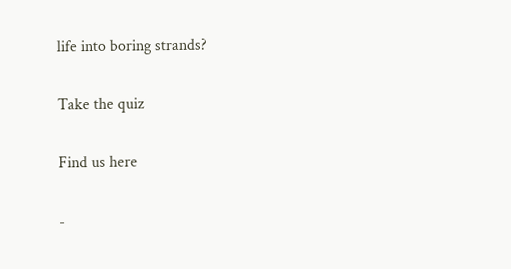life into boring strands?

Take the quiz

Find us here

-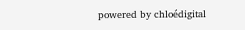powered by chloédigital